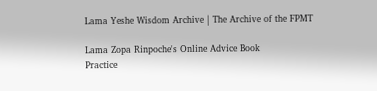Lama Yeshe Wisdom Archive | The Archive of the FPMT

Lama Zopa Rinpoche's Online Advice Book
Practice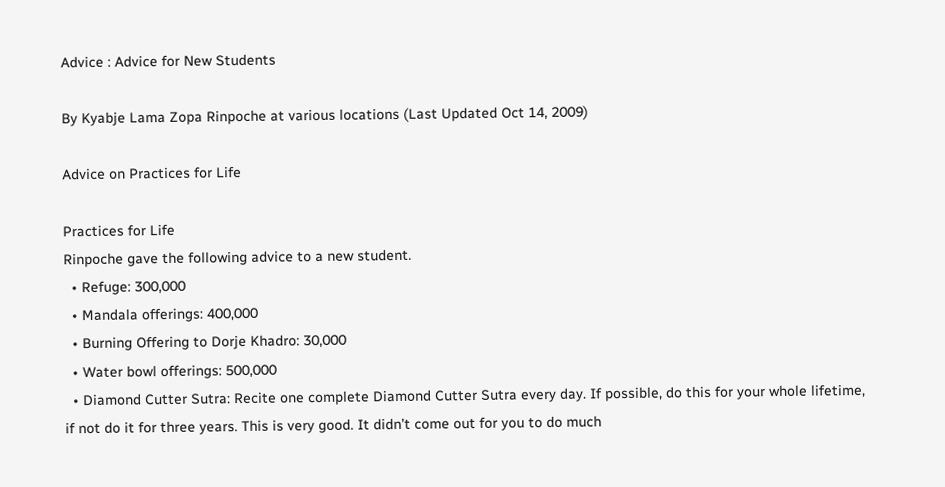Advice : Advice for New Students

By Kyabje Lama Zopa Rinpoche at various locations (Last Updated Oct 14, 2009)

Advice on Practices for Life

Practices for Life
Rinpoche gave the following advice to a new student.
  • Refuge: 300,000
  • Mandala offerings: 400,000
  • Burning Offering to Dorje Khadro: 30,000
  • Water bowl offerings: 500,000
  • Diamond Cutter Sutra: Recite one complete Diamond Cutter Sutra every day. If possible, do this for your whole lifetime, if not do it for three years. This is very good. It didn’t come out for you to do much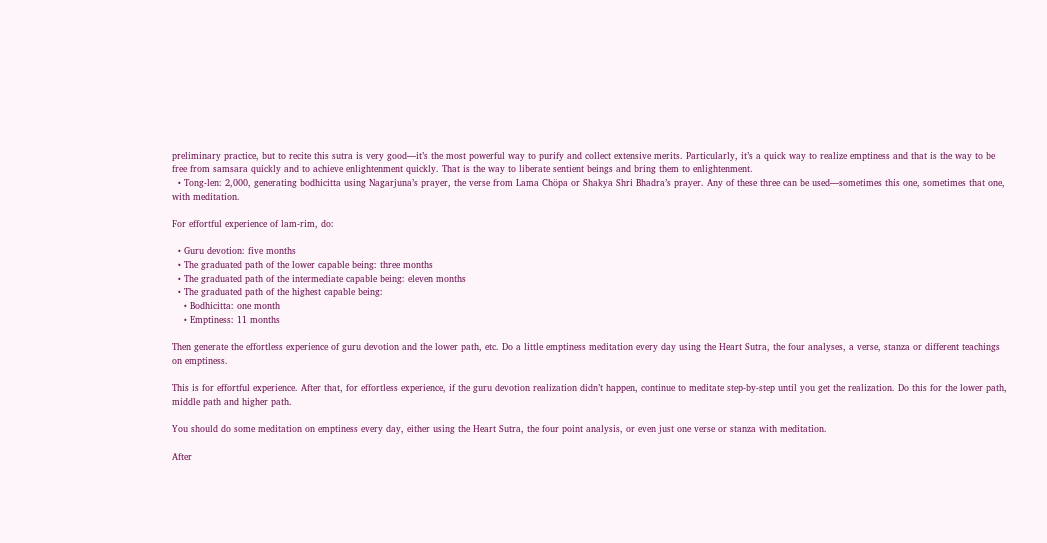preliminary practice, but to recite this sutra is very good—it’s the most powerful way to purify and collect extensive merits. Particularly, it’s a quick way to realize emptiness and that is the way to be free from samsara quickly and to achieve enlightenment quickly. That is the way to liberate sentient beings and bring them to enlightenment.
  • Tong-len: 2,000, generating bodhicitta using Nagarjuna’s prayer, the verse from Lama Chöpa or Shakya Shri Bhadra’s prayer. Any of these three can be used—sometimes this one, sometimes that one, with meditation.

For effortful experience of lam-rim, do:

  • Guru devotion: five months
  • The graduated path of the lower capable being: three months
  • The graduated path of the intermediate capable being: eleven months
  • The graduated path of the highest capable being:
    • Bodhicitta: one month
    • Emptiness: 11 months

Then generate the effortless experience of guru devotion and the lower path, etc. Do a little emptiness meditation every day using the Heart Sutra, the four analyses, a verse, stanza or different teachings on emptiness.

This is for effortful experience. After that, for effortless experience, if the guru devotion realization didn’t happen, continue to meditate step-by-step until you get the realization. Do this for the lower path, middle path and higher path.

You should do some meditation on emptiness every day, either using the Heart Sutra, the four point analysis, or even just one verse or stanza with meditation.

After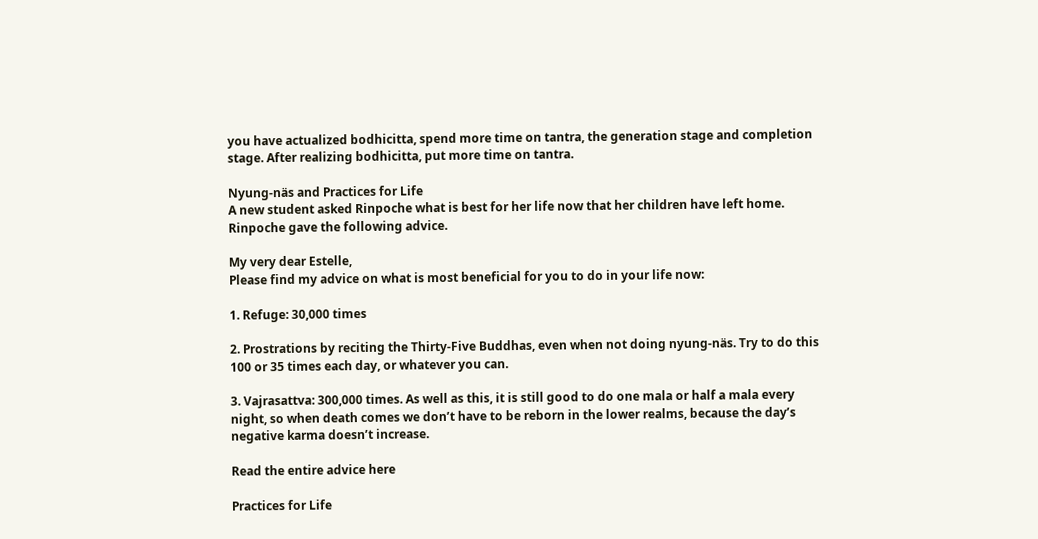you have actualized bodhicitta, spend more time on tantra, the generation stage and completion stage. After realizing bodhicitta, put more time on tantra.

Nyung-näs and Practices for Life
A new student asked Rinpoche what is best for her life now that her children have left home. Rinpoche gave the following advice.

My very dear Estelle,
Please find my advice on what is most beneficial for you to do in your life now:

1. Refuge: 30,000 times

2. Prostrations by reciting the Thirty-Five Buddhas, even when not doing nyung-näs. Try to do this 100 or 35 times each day, or whatever you can.

3. Vajrasattva: 300,000 times. As well as this, it is still good to do one mala or half a mala every night, so when death comes we don’t have to be reborn in the lower realms, because the day’s negative karma doesn’t increase.

Read the entire advice here

Practices for Life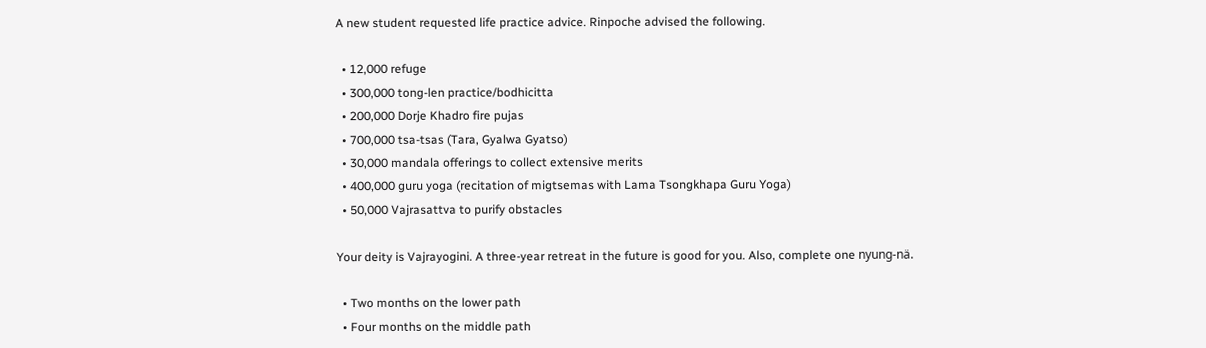A new student requested life practice advice. Rinpoche advised the following.

  • 12,000 refuge
  • 300,000 tong-len practice/bodhicitta
  • 200,000 Dorje Khadro fire pujas
  • 700,000 tsa-tsas (Tara, Gyalwa Gyatso)
  • 30,000 mandala offerings to collect extensive merits
  • 400,000 guru yoga (recitation of migtsemas with Lama Tsongkhapa Guru Yoga)
  • 50,000 Vajrasattva to purify obstacles

Your deity is Vajrayogini. A three-year retreat in the future is good for you. Also, complete one nyung-nä.

  • Two months on the lower path
  • Four months on the middle path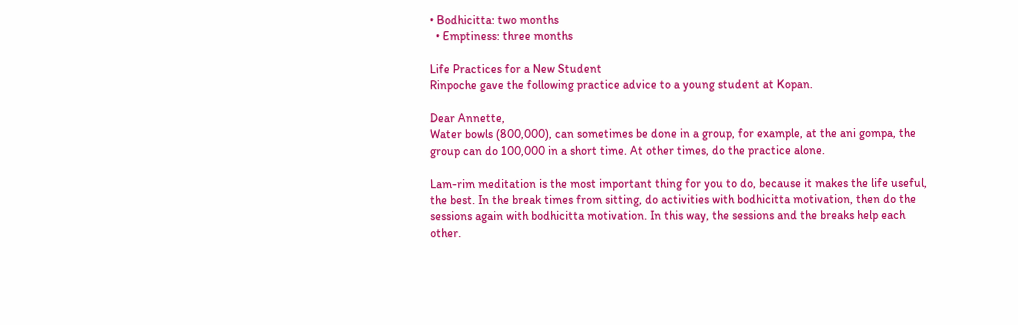• Bodhicitta: two months
  • Emptiness: three months

Life Practices for a New Student
Rinpoche gave the following practice advice to a young student at Kopan.

Dear Annette,
Water bowls (800,000), can sometimes be done in a group, for example, at the ani gompa, the group can do 100,000 in a short time. At other times, do the practice alone.

Lam-rim meditation is the most important thing for you to do, because it makes the life useful, the best. In the break times from sitting, do activities with bodhicitta motivation, then do the sessions again with bodhicitta motivation. In this way, the sessions and the breaks help each other.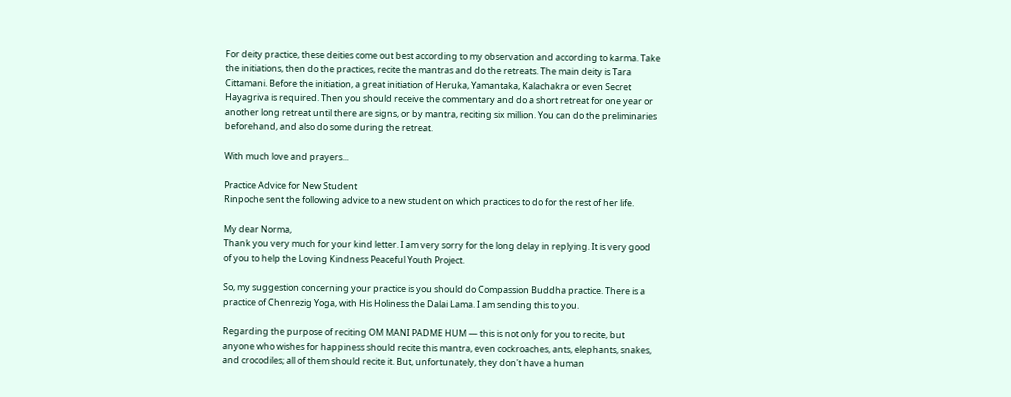For deity practice, these deities come out best according to my observation and according to karma. Take the initiations, then do the practices, recite the mantras and do the retreats. The main deity is Tara Cittamani. Before the initiation, a great initiation of Heruka, Yamantaka, Kalachakra or even Secret Hayagriva is required. Then you should receive the commentary and do a short retreat for one year or another long retreat until there are signs, or by mantra, reciting six million. You can do the preliminaries beforehand, and also do some during the retreat.

With much love and prayers...

Practice Advice for New Student
Rinpoche sent the following advice to a new student on which practices to do for the rest of her life.

My dear Norma,
Thank you very much for your kind letter. I am very sorry for the long delay in replying. It is very good of you to help the Loving Kindness Peaceful Youth Project.

So, my suggestion concerning your practice is you should do Compassion Buddha practice. There is a practice of Chenrezig Yoga, with His Holiness the Dalai Lama. I am sending this to you.

Regarding the purpose of reciting OM MANI PADME HUM — this is not only for you to recite, but anyone who wishes for happiness should recite this mantra, even cockroaches, ants, elephants, snakes, and crocodiles; all of them should recite it. But, unfortunately, they don't have a human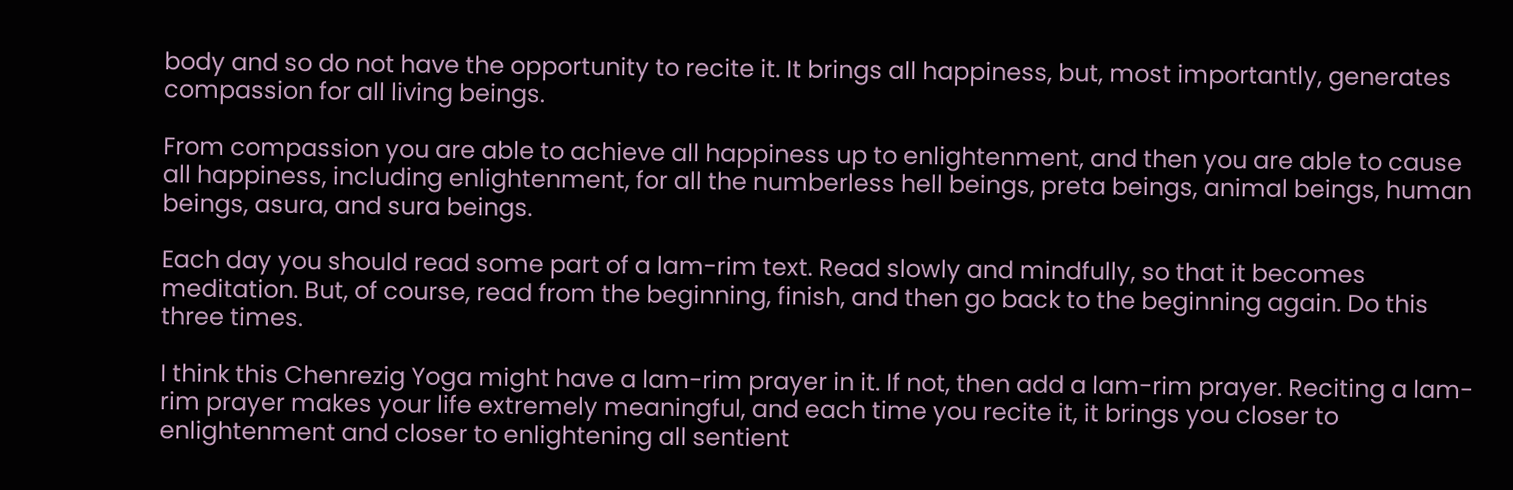body and so do not have the opportunity to recite it. It brings all happiness, but, most importantly, generates compassion for all living beings.

From compassion you are able to achieve all happiness up to enlightenment, and then you are able to cause all happiness, including enlightenment, for all the numberless hell beings, preta beings, animal beings, human beings, asura, and sura beings.

Each day you should read some part of a lam-rim text. Read slowly and mindfully, so that it becomes meditation. But, of course, read from the beginning, finish, and then go back to the beginning again. Do this three times.

I think this Chenrezig Yoga might have a lam-rim prayer in it. If not, then add a lam-rim prayer. Reciting a lam-rim prayer makes your life extremely meaningful, and each time you recite it, it brings you closer to enlightenment and closer to enlightening all sentient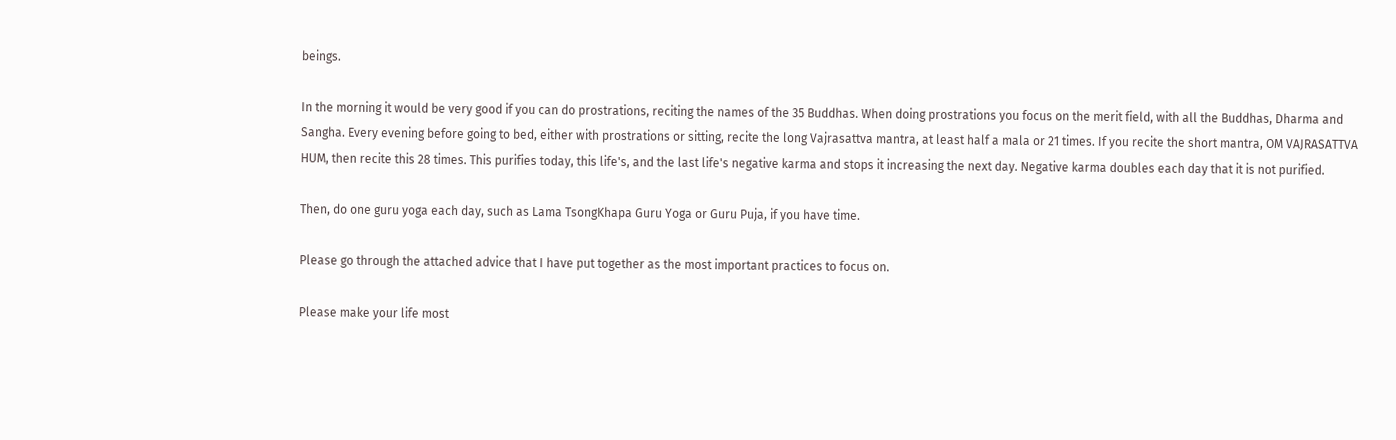beings.

In the morning it would be very good if you can do prostrations, reciting the names of the 35 Buddhas. When doing prostrations you focus on the merit field, with all the Buddhas, Dharma and Sangha. Every evening before going to bed, either with prostrations or sitting, recite the long Vajrasattva mantra, at least half a mala or 21 times. If you recite the short mantra, OM VAJRASATTVA HUM, then recite this 28 times. This purifies today, this life's, and the last life's negative karma and stops it increasing the next day. Negative karma doubles each day that it is not purified.

Then, do one guru yoga each day, such as Lama TsongKhapa Guru Yoga or Guru Puja, if you have time.

Please go through the attached advice that I have put together as the most important practices to focus on.

Please make your life most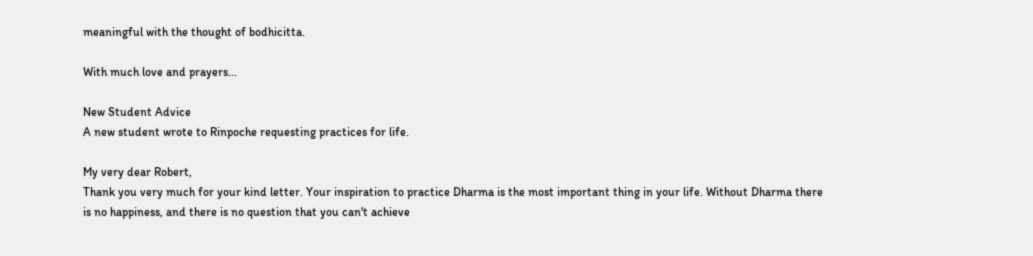meaningful with the thought of bodhicitta.

With much love and prayers...

New Student Advice
A new student wrote to Rinpoche requesting practices for life.

My very dear Robert,
Thank you very much for your kind letter. Your inspiration to practice Dharma is the most important thing in your life. Without Dharma there is no happiness, and there is no question that you can't achieve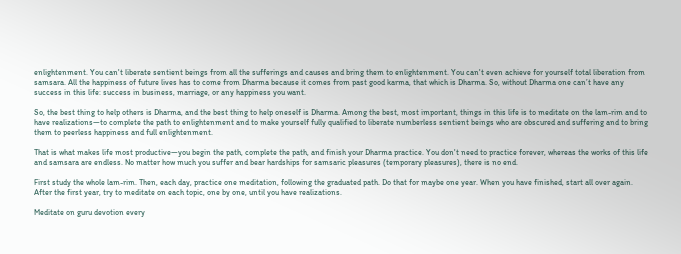enlightenment. You can't liberate sentient beings from all the sufferings and causes and bring them to enlightenment. You can't even achieve for yourself total liberation from samsara. All the happiness of future lives has to come from Dharma because it comes from past good karma, that which is Dharma. So, without Dharma one can’t have any success in this life: success in business, marriage, or any happiness you want.

So, the best thing to help others is Dharma, and the best thing to help oneself is Dharma. Among the best, most important, things in this life is to meditate on the lam-rim and to have realizations—to complete the path to enlightenment and to make yourself fully qualified to liberate numberless sentient beings who are obscured and suffering and to bring them to peerless happiness and full enlightenment.

That is what makes life most productive—you begin the path, complete the path, and finish your Dharma practice. You don't need to practice forever, whereas the works of this life and samsara are endless. No matter how much you suffer and bear hardships for samsaric pleasures (temporary pleasures), there is no end.

First study the whole lam-rim. Then, each day, practice one meditation, following the graduated path. Do that for maybe one year. When you have finished, start all over again. After the first year, try to meditate on each topic, one by one, until you have realizations.

Meditate on guru devotion every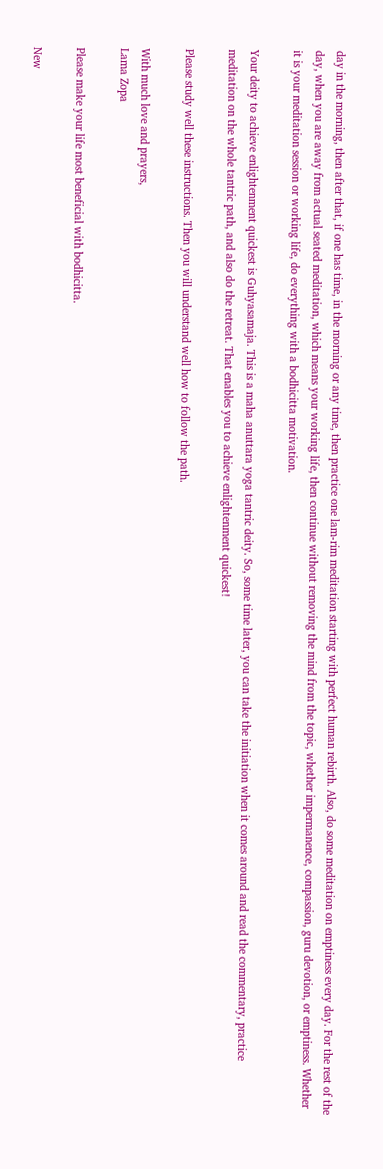day in the morning, then after that, if one has time, in the morning or any time, then practice one lam-rim meditation starting with perfect human rebirth. Also, do some meditation on emptiness every day. For the rest of the day, when you are away from actual seated meditation, which means your working life, then continue without removing the mind from the topic, whether impermanence, compassion, guru devotion, or emptiness. Whether it is your meditation session or working life, do everything with a bodhicitta motivation.

Your deity to achieve enlightenment quickest is Guhyasamaja. This is a maha anuttara yoga tantric deity. So, some time later, you can take the initiation when it comes around and read the commentary, practice meditation on the whole tantric path, and also do the retreat. That enables you to achieve enlightenment quickest!

Please study well these instructions. Then you will understand well how to follow the path.

With much love and prayers,
Lama Zopa

Please make your life most beneficial with bodhicitta.

New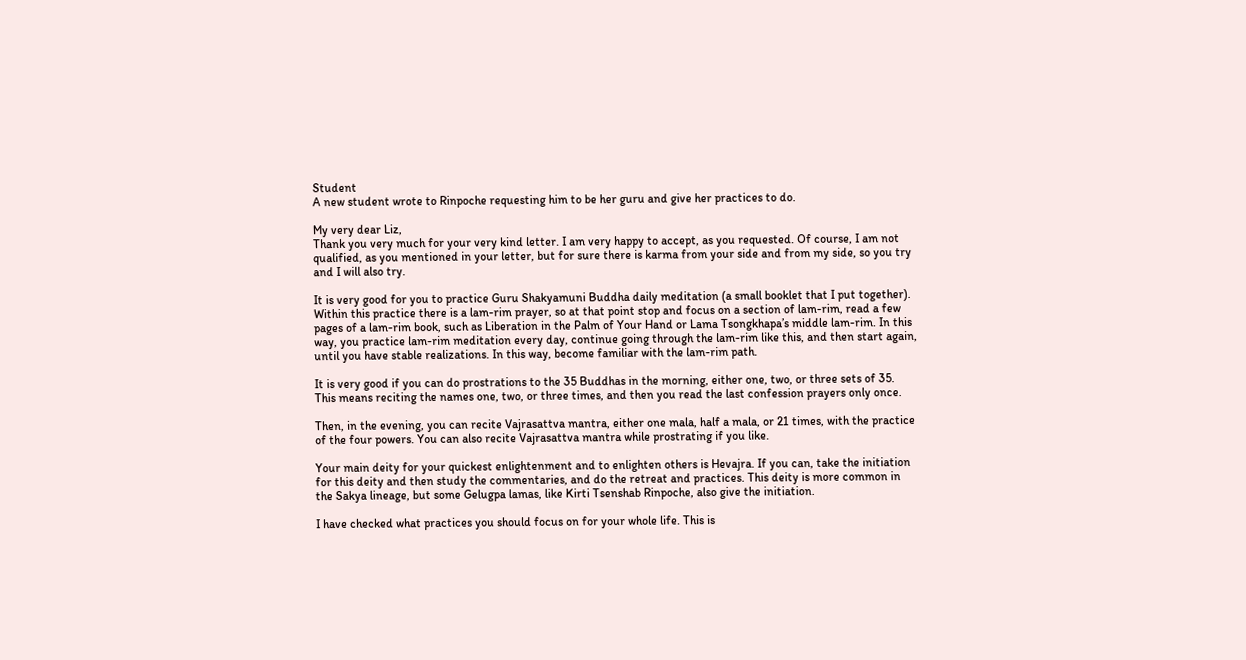Student
A new student wrote to Rinpoche requesting him to be her guru and give her practices to do.

My very dear Liz,
Thank you very much for your very kind letter. I am very happy to accept, as you requested. Of course, I am not qualified, as you mentioned in your letter, but for sure there is karma from your side and from my side, so you try and I will also try.

It is very good for you to practice Guru Shakyamuni Buddha daily meditation (a small booklet that I put together). Within this practice there is a lam-rim prayer, so at that point stop and focus on a section of lam-rim, read a few pages of a lam-rim book, such as Liberation in the Palm of Your Hand or Lama Tsongkhapa’s middle lam-rim. In this way, you practice lam-rim meditation every day, continue going through the lam-rim like this, and then start again, until you have stable realizations. In this way, become familiar with the lam-rim path.

It is very good if you can do prostrations to the 35 Buddhas in the morning, either one, two, or three sets of 35. This means reciting the names one, two, or three times, and then you read the last confession prayers only once.

Then, in the evening, you can recite Vajrasattva mantra, either one mala, half a mala, or 21 times, with the practice of the four powers. You can also recite Vajrasattva mantra while prostrating if you like.

Your main deity for your quickest enlightenment and to enlighten others is Hevajra. If you can, take the initiation for this deity and then study the commentaries, and do the retreat and practices. This deity is more common in the Sakya lineage, but some Gelugpa lamas, like Kirti Tsenshab Rinpoche, also give the initiation.

I have checked what practices you should focus on for your whole life. This is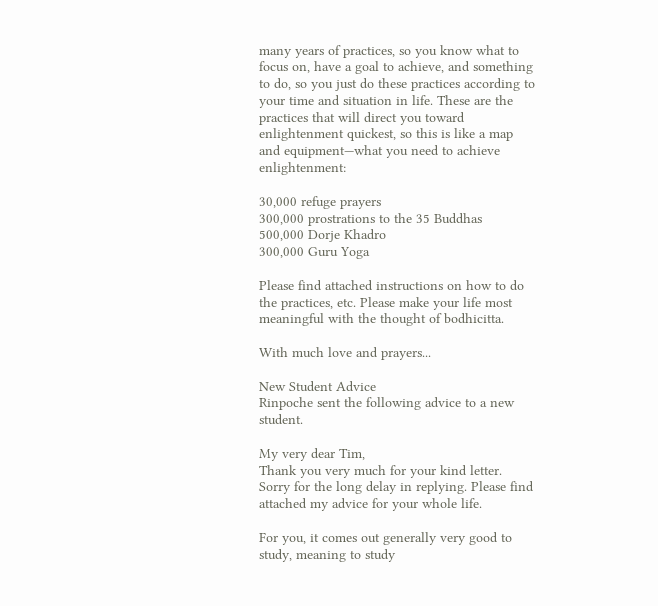many years of practices, so you know what to focus on, have a goal to achieve, and something to do, so you just do these practices according to your time and situation in life. These are the practices that will direct you toward enlightenment quickest, so this is like a map and equipment—what you need to achieve enlightenment:

30,000 refuge prayers
300,000 prostrations to the 35 Buddhas
500,000 Dorje Khadro
300,000 Guru Yoga

Please find attached instructions on how to do the practices, etc. Please make your life most meaningful with the thought of bodhicitta.

With much love and prayers...

New Student Advice
Rinpoche sent the following advice to a new student.

My very dear Tim,
Thank you very much for your kind letter. Sorry for the long delay in replying. Please find attached my advice for your whole life.

For you, it comes out generally very good to study, meaning to study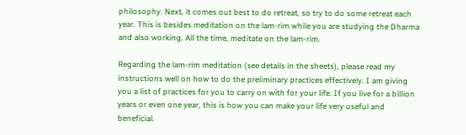philosophy. Next, it comes out best to do retreat, so try to do some retreat each year. This is besides meditation on the lam-rim while you are studying the Dharma and also working. All the time, meditate on the lam-rim.

Regarding the lam-rim meditation (see details in the sheets), please read my instructions well on how to do the preliminary practices effectively. I am giving you a list of practices for you to carry on with for your life. If you live for a billion years or even one year, this is how you can make your life very useful and beneficial.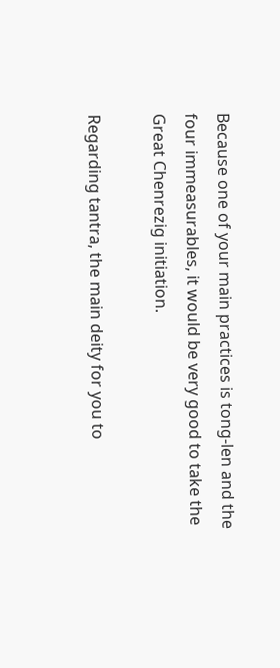Because one of your main practices is tong-len and the four immeasurables, it would be very good to take the Great Chenrezig initiation.

Regarding tantra, the main deity for you to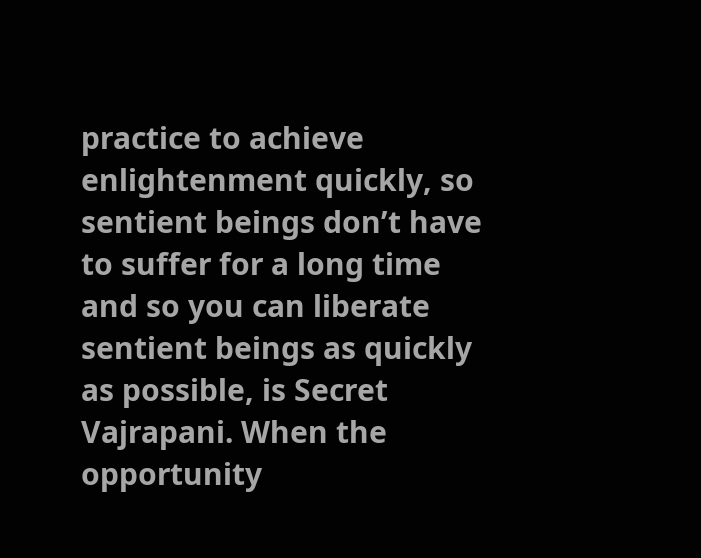practice to achieve enlightenment quickly, so sentient beings don’t have to suffer for a long time and so you can liberate sentient beings as quickly as possible, is Secret Vajrapani. When the opportunity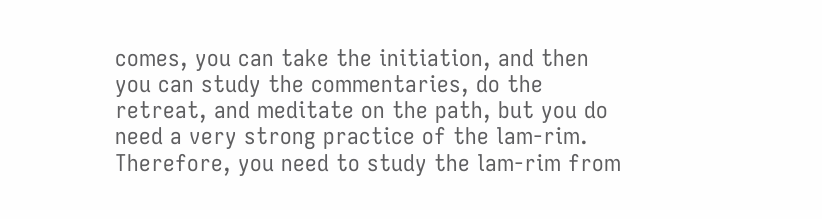comes, you can take the initiation, and then you can study the commentaries, do the retreat, and meditate on the path, but you do need a very strong practice of the lam-rim. Therefore, you need to study the lam-rim from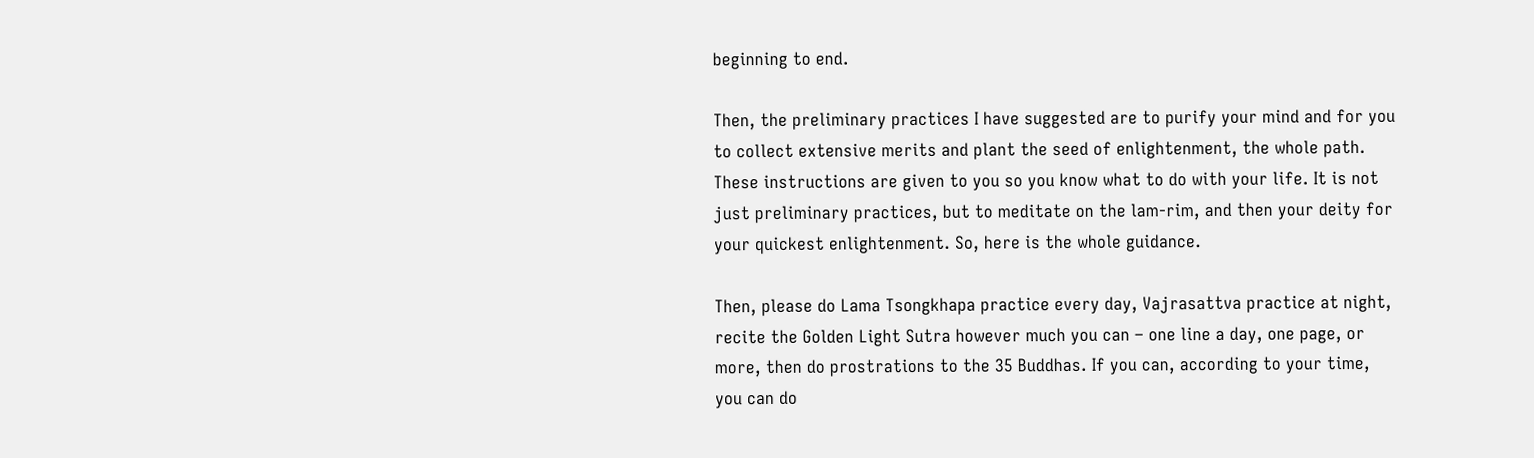beginning to end.

Then, the preliminary practices I have suggested are to purify your mind and for you to collect extensive merits and plant the seed of enlightenment, the whole path. These instructions are given to you so you know what to do with your life. It is not just preliminary practices, but to meditate on the lam-rim, and then your deity for your quickest enlightenment. So, here is the whole guidance.

Then, please do Lama Tsongkhapa practice every day, Vajrasattva practice at night, recite the Golden Light Sutra however much you can – one line a day, one page, or more, then do prostrations to the 35 Buddhas. If you can, according to your time, you can do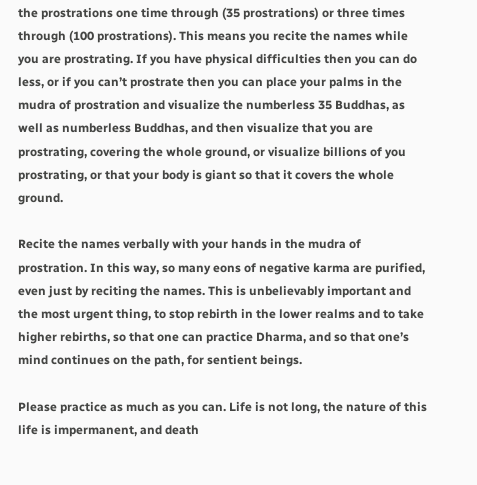the prostrations one time through (35 prostrations) or three times through (100 prostrations). This means you recite the names while you are prostrating. If you have physical difficulties then you can do less, or if you can’t prostrate then you can place your palms in the mudra of prostration and visualize the numberless 35 Buddhas, as well as numberless Buddhas, and then visualize that you are prostrating, covering the whole ground, or visualize billions of you prostrating, or that your body is giant so that it covers the whole ground.

Recite the names verbally with your hands in the mudra of prostration. In this way, so many eons of negative karma are purified, even just by reciting the names. This is unbelievably important and the most urgent thing, to stop rebirth in the lower realms and to take higher rebirths, so that one can practice Dharma, and so that one’s mind continues on the path, for sentient beings.

Please practice as much as you can. Life is not long, the nature of this life is impermanent, and death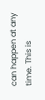can happen at any time. This is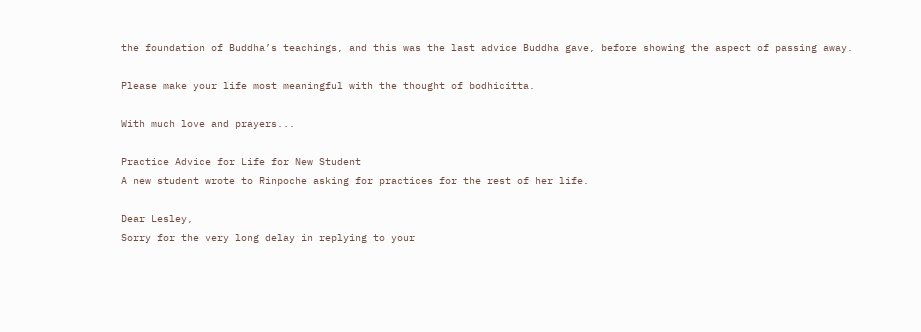the foundation of Buddha’s teachings, and this was the last advice Buddha gave, before showing the aspect of passing away.

Please make your life most meaningful with the thought of bodhicitta.

With much love and prayers...

Practice Advice for Life for New Student
A new student wrote to Rinpoche asking for practices for the rest of her life.

Dear Lesley,
Sorry for the very long delay in replying to your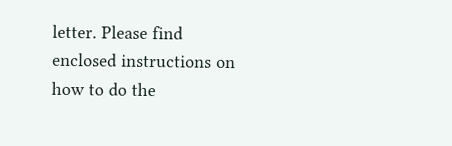letter. Please find enclosed instructions on how to do the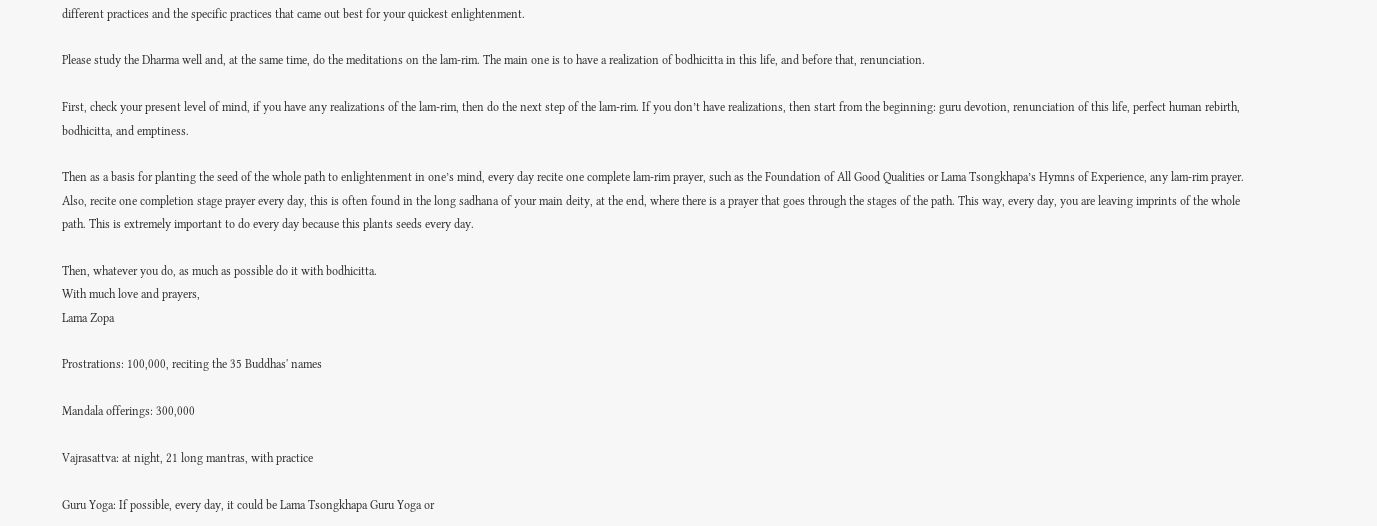different practices and the specific practices that came out best for your quickest enlightenment.

Please study the Dharma well and, at the same time, do the meditations on the lam-rim. The main one is to have a realization of bodhicitta in this life, and before that, renunciation.

First, check your present level of mind, if you have any realizations of the lam-rim, then do the next step of the lam-rim. If you don’t have realizations, then start from the beginning: guru devotion, renunciation of this life, perfect human rebirth, bodhicitta, and emptiness.

Then as a basis for planting the seed of the whole path to enlightenment in one’s mind, every day recite one complete lam-rim prayer, such as the Foundation of All Good Qualities or Lama Tsongkhapa’s Hymns of Experience, any lam-rim prayer. Also, recite one completion stage prayer every day, this is often found in the long sadhana of your main deity, at the end, where there is a prayer that goes through the stages of the path. This way, every day, you are leaving imprints of the whole path. This is extremely important to do every day because this plants seeds every day.

Then, whatever you do, as much as possible do it with bodhicitta.
With much love and prayers,
Lama Zopa

Prostrations: 100,000, reciting the 35 Buddhas' names

Mandala offerings: 300,000

Vajrasattva: at night, 21 long mantras, with practice

Guru Yoga: If possible, every day, it could be Lama Tsongkhapa Guru Yoga or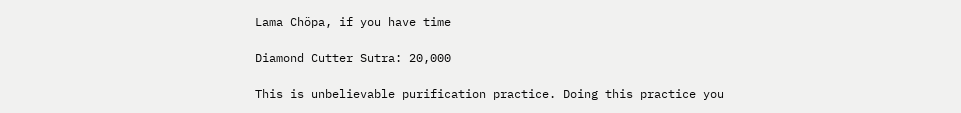Lama Chöpa, if you have time

Diamond Cutter Sutra: 20,000

This is unbelievable purification practice. Doing this practice you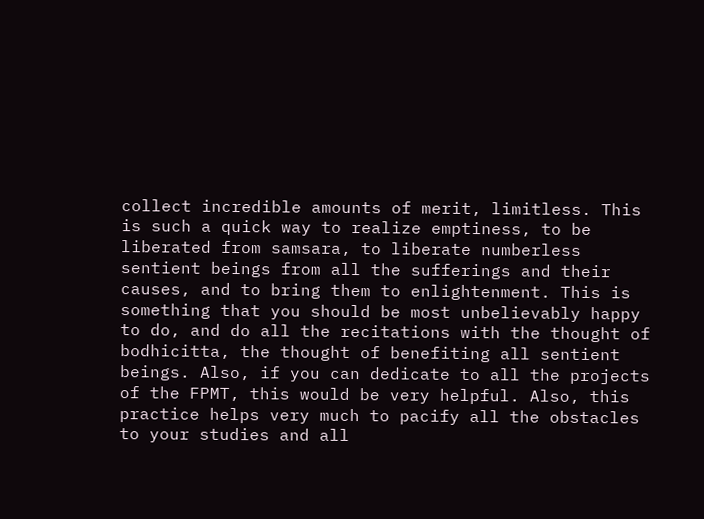collect incredible amounts of merit, limitless. This is such a quick way to realize emptiness, to be liberated from samsara, to liberate numberless sentient beings from all the sufferings and their causes, and to bring them to enlightenment. This is something that you should be most unbelievably happy to do, and do all the recitations with the thought of bodhicitta, the thought of benefiting all sentient beings. Also, if you can dedicate to all the projects of the FPMT, this would be very helpful. Also, this practice helps very much to pacify all the obstacles to your studies and all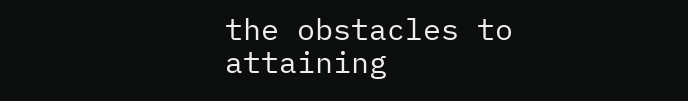the obstacles to attaining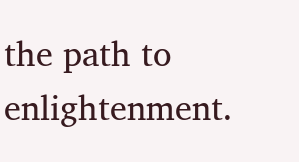the path to enlightenment.